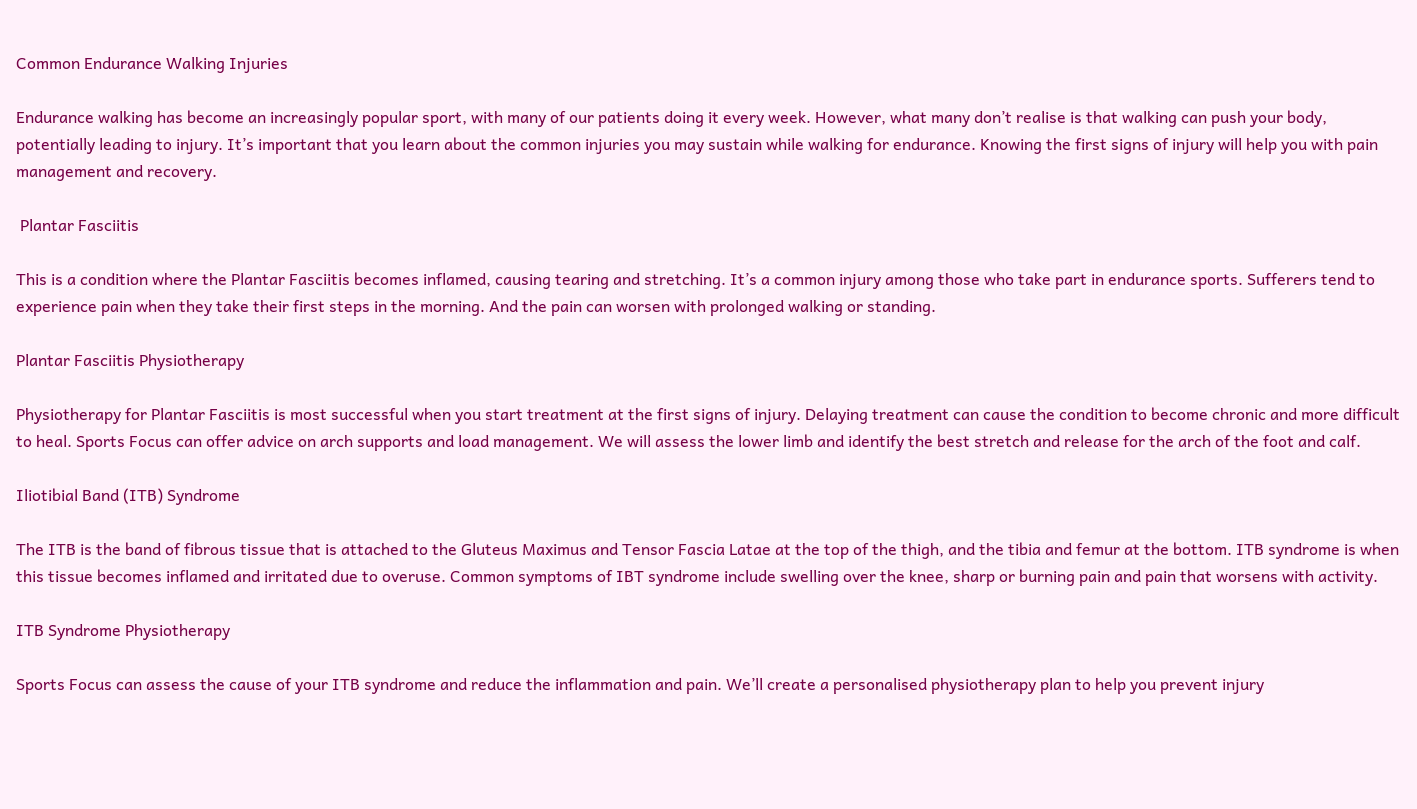Common Endurance Walking Injuries

Endurance walking has become an increasingly popular sport, with many of our patients doing it every week. However, what many don’t realise is that walking can push your body, potentially leading to injury. It’s important that you learn about the common injuries you may sustain while walking for endurance. Knowing the first signs of injury will help you with pain management and recovery.

 Plantar Fasciitis

This is a condition where the Plantar Fasciitis becomes inflamed, causing tearing and stretching. It’s a common injury among those who take part in endurance sports. Sufferers tend to experience pain when they take their first steps in the morning. And the pain can worsen with prolonged walking or standing.

Plantar Fasciitis Physiotherapy

Physiotherapy for Plantar Fasciitis is most successful when you start treatment at the first signs of injury. Delaying treatment can cause the condition to become chronic and more difficult to heal. Sports Focus can offer advice on arch supports and load management. We will assess the lower limb and identify the best stretch and release for the arch of the foot and calf.

Iliotibial Band (ITB) Syndrome

The ITB is the band of fibrous tissue that is attached to the Gluteus Maximus and Tensor Fascia Latae at the top of the thigh, and the tibia and femur at the bottom. ITB syndrome is when this tissue becomes inflamed and irritated due to overuse. Common symptoms of IBT syndrome include swelling over the knee, sharp or burning pain and pain that worsens with activity.

ITB Syndrome Physiotherapy

Sports Focus can assess the cause of your ITB syndrome and reduce the inflammation and pain. We’ll create a personalised physiotherapy plan to help you prevent injury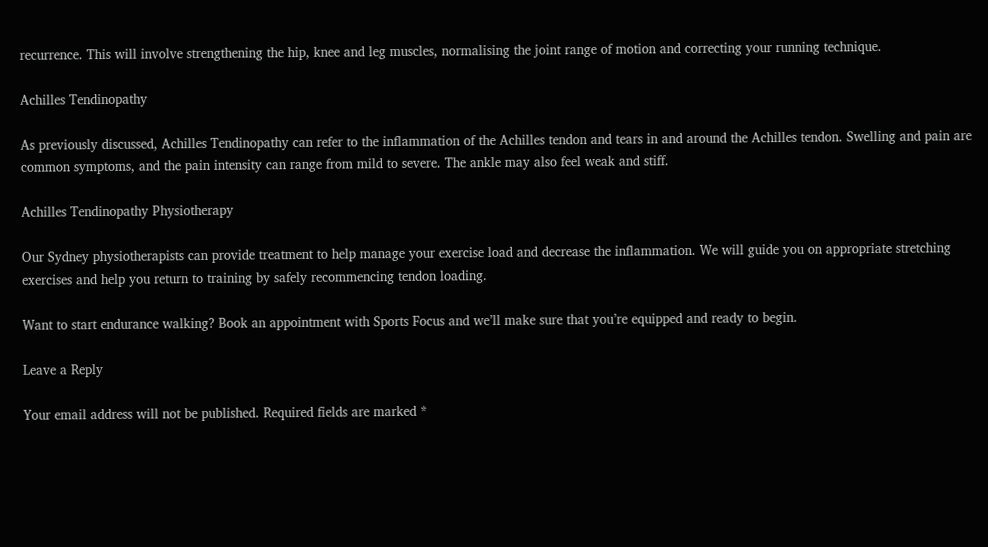recurrence. This will involve strengthening the hip, knee and leg muscles, normalising the joint range of motion and correcting your running technique.

Achilles Tendinopathy

As previously discussed, Achilles Tendinopathy can refer to the inflammation of the Achilles tendon and tears in and around the Achilles tendon. Swelling and pain are common symptoms, and the pain intensity can range from mild to severe. The ankle may also feel weak and stiff.

Achilles Tendinopathy Physiotherapy

Our Sydney physiotherapists can provide treatment to help manage your exercise load and decrease the inflammation. We will guide you on appropriate stretching exercises and help you return to training by safely recommencing tendon loading.

Want to start endurance walking? Book an appointment with Sports Focus and we’ll make sure that you’re equipped and ready to begin.

Leave a Reply

Your email address will not be published. Required fields are marked *